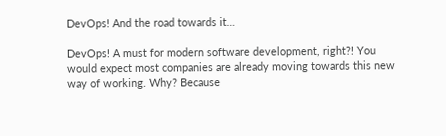DevOps! And the road towards it…

DevOps! A must for modern software development, right?! You would expect most companies are already moving towards this new way of working. Why? Because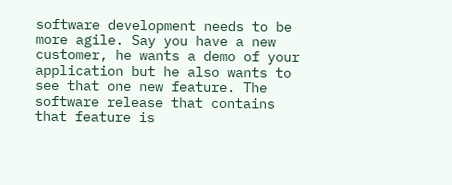software development needs to be more agile. Say you have a new customer, he wants a demo of your application but he also wants to see that one new feature. The software release that contains that feature is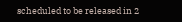scheduled to be released in 2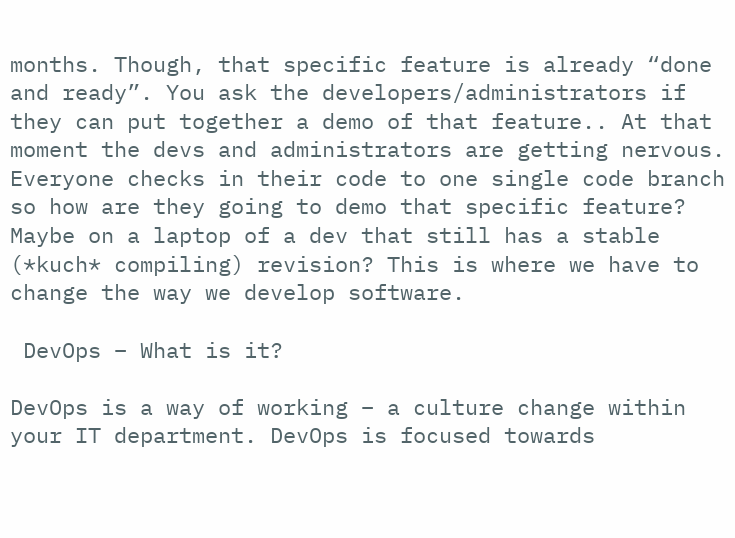months. Though, that specific feature is already “done and ready”. You ask the developers/administrators if they can put together a demo of that feature.. At that moment the devs and administrators are getting nervous. Everyone checks in their code to one single code branch so how are they going to demo that specific feature? Maybe on a laptop of a dev that still has a stable (*kuch* compiling) revision? This is where we have to change the way we develop software.

 DevOps – What is it?

DevOps is a way of working – a culture change within your IT department. DevOps is focused towards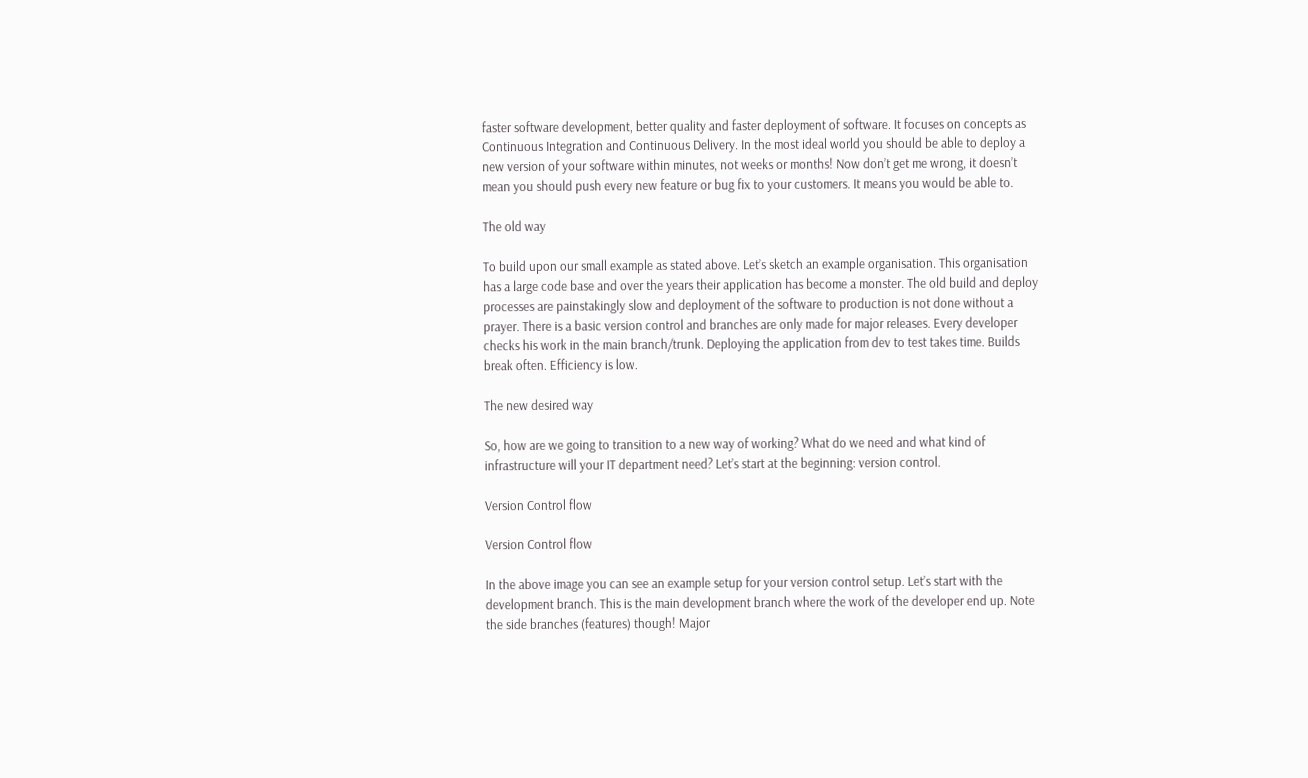faster software development, better quality and faster deployment of software. It focuses on concepts as Continuous Integration and Continuous Delivery. In the most ideal world you should be able to deploy a new version of your software within minutes, not weeks or months! Now don’t get me wrong, it doesn’t mean you should push every new feature or bug fix to your customers. It means you would be able to.

The old way

To build upon our small example as stated above. Let’s sketch an example organisation. This organisation has a large code base and over the years their application has become a monster. The old build and deploy processes are painstakingly slow and deployment of the software to production is not done without a prayer. There is a basic version control and branches are only made for major releases. Every developer checks his work in the main branch/trunk. Deploying the application from dev to test takes time. Builds break often. Efficiency is low.

The new desired way

So, how are we going to transition to a new way of working? What do we need and what kind of infrastructure will your IT department need? Let’s start at the beginning: version control.

Version Control flow

Version Control flow

In the above image you can see an example setup for your version control setup. Let’s start with the development branch. This is the main development branch where the work of the developer end up. Note the side branches (features) though! Major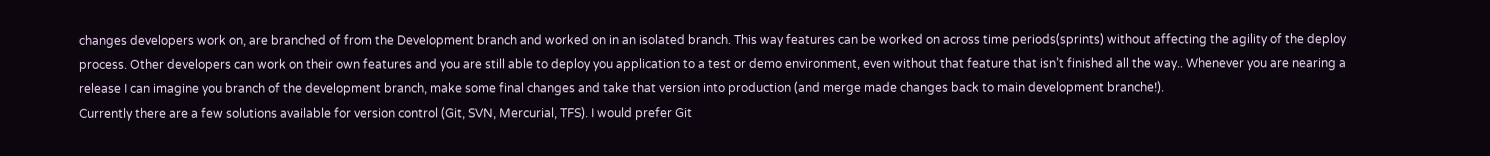changes developers work on, are branched of from the Development branch and worked on in an isolated branch. This way features can be worked on across time periods(sprints) without affecting the agility of the deploy process. Other developers can work on their own features and you are still able to deploy you application to a test or demo environment, even without that feature that isn’t finished all the way.. Whenever you are nearing a release I can imagine you branch of the development branch, make some final changes and take that version into production (and merge made changes back to main development branche!).
Currently there are a few solutions available for version control (Git, SVN, Mercurial, TFS). I would prefer Git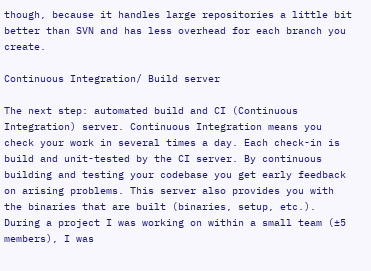though, because it handles large repositories a little bit better than SVN and has less overhead for each branch you create.

Continuous Integration/ Build server

The next step: automated build and CI (Continuous Integration) server. Continuous Integration means you check your work in several times a day. Each check-in is build and unit-tested by the CI server. By continuous building and testing your codebase you get early feedback on arising problems. This server also provides you with the binaries that are built (binaries, setup, etc.). During a project I was working on within a small team (±5 members), I was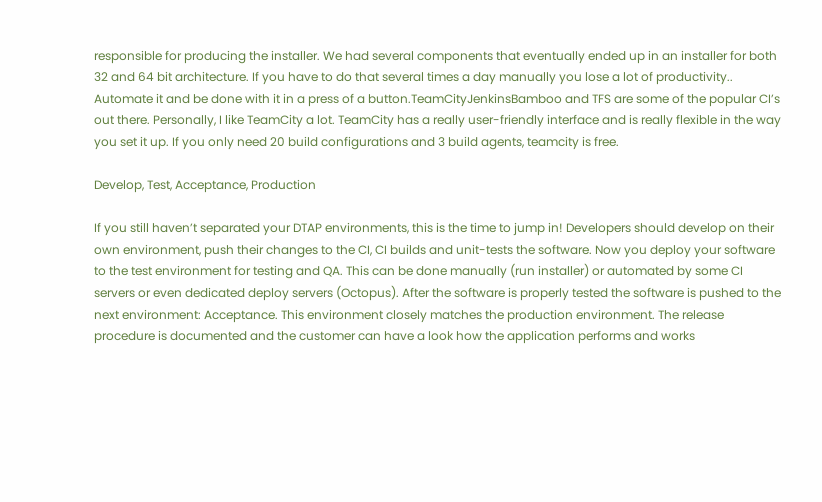responsible for producing the installer. We had several components that eventually ended up in an installer for both 32 and 64 bit architecture. If you have to do that several times a day manually you lose a lot of productivity.. Automate it and be done with it in a press of a button.TeamCityJenkinsBamboo and TFS are some of the popular CI’s out there. Personally, I like TeamCity a lot. TeamCity has a really user-friendly interface and is really flexible in the way you set it up. If you only need 20 build configurations and 3 build agents, teamcity is free.

Develop, Test, Acceptance, Production

If you still haven’t separated your DTAP environments, this is the time to jump in! Developers should develop on their own environment, push their changes to the CI, CI builds and unit-tests the software. Now you deploy your software to the test environment for testing and QA. This can be done manually (run installer) or automated by some CI servers or even dedicated deploy servers (Octopus). After the software is properly tested the software is pushed to the next environment: Acceptance. This environment closely matches the production environment. The release procedure is documented and the customer can have a look how the application performs and works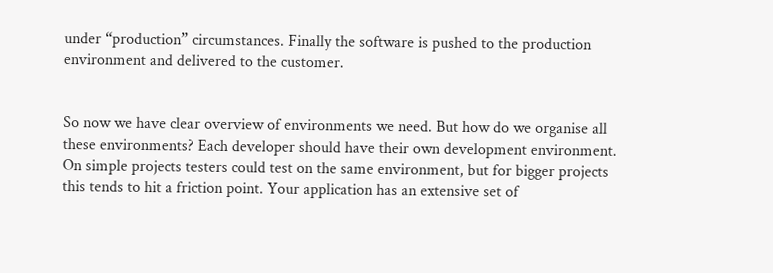under “production” circumstances. Finally the software is pushed to the production environment and delivered to the customer.


So now we have clear overview of environments we need. But how do we organise all these environments? Each developer should have their own development environment. On simple projects testers could test on the same environment, but for bigger projects this tends to hit a friction point. Your application has an extensive set of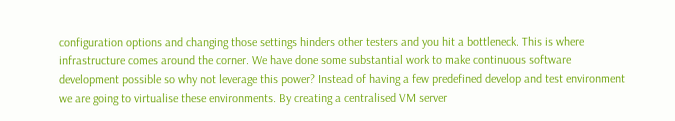configuration options and changing those settings hinders other testers and you hit a bottleneck. This is where infrastructure comes around the corner. We have done some substantial work to make continuous software development possible so why not leverage this power? Instead of having a few predefined develop and test environment we are going to virtualise these environments. By creating a centralised VM server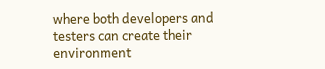where both developers and testers can create their environment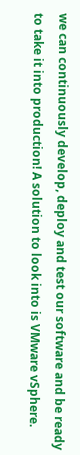we can continuously develop, deploy and test our software and be ready to take it into production! A solution to look into is VMware vSphere.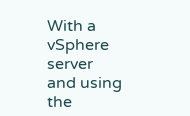With a vSphere server and using the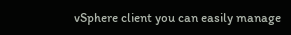vSphere client you can easily manage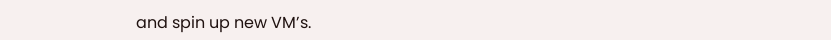and spin up new VM’s.